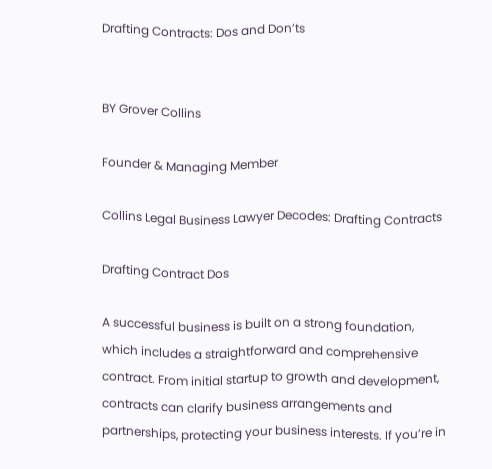Drafting Contracts: Dos and Don’ts


BY Grover Collins

Founder & Managing Member

Collins Legal Business Lawyer Decodes: Drafting Contracts

Drafting Contract Dos

A successful business is built on a strong foundation, which includes a straightforward and comprehensive contract. From initial startup to growth and development, contracts can clarify business arrangements and partnerships, protecting your business interests. If you’re in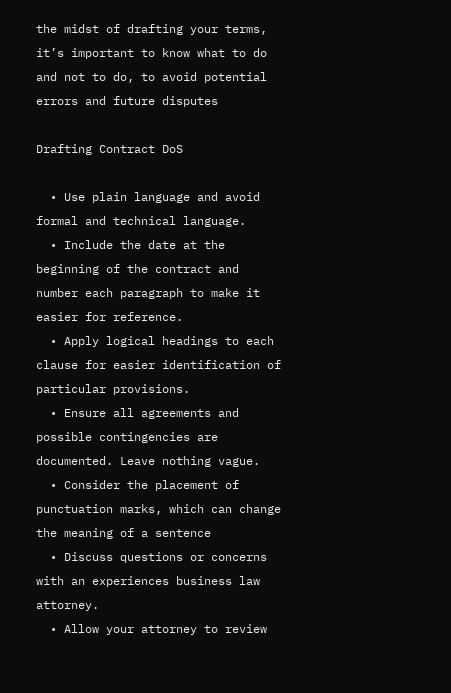the midst of drafting your terms, it’s important to know what to do and not to do, to avoid potential errors and future disputes

Drafting Contract DoS

  • Use plain language and avoid formal and technical language.
  • Include the date at the beginning of the contract and number each paragraph to make it easier for reference.
  • Apply logical headings to each clause for easier identification of particular provisions.
  • Ensure all agreements and possible contingencies are documented. Leave nothing vague.
  • Consider the placement of punctuation marks, which can change the meaning of a sentence
  • Discuss questions or concerns with an experiences business law attorney.
  • Allow your attorney to review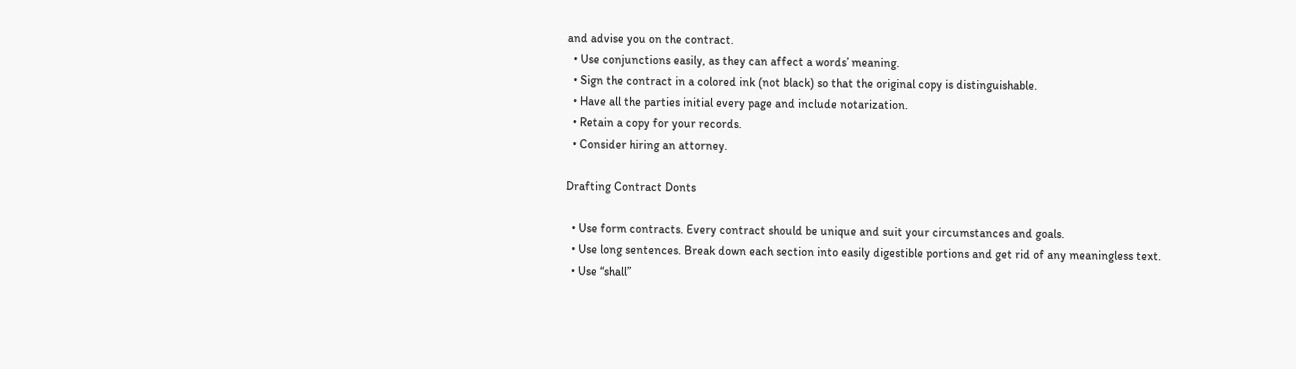and advise you on the contract.
  • Use conjunctions easily, as they can affect a words’ meaning.
  • Sign the contract in a colored ink (not black) so that the original copy is distinguishable.
  • Have all the parties initial every page and include notarization.
  • Retain a copy for your records.
  • Consider hiring an attorney.

Drafting Contract Donts

  • Use form contracts. Every contract should be unique and suit your circumstances and goals.
  • Use long sentences. Break down each section into easily digestible portions and get rid of any meaningless text.
  • Use “shall”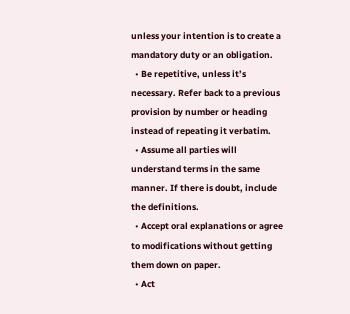unless your intention is to create a mandatory duty or an obligation.
  • Be repetitive, unless it’s necessary. Refer back to a previous provision by number or heading instead of repeating it verbatim.
  • Assume all parties will understand terms in the same manner. If there is doubt, include the definitions.
  • Accept oral explanations or agree to modifications without getting them down on paper.
  • Act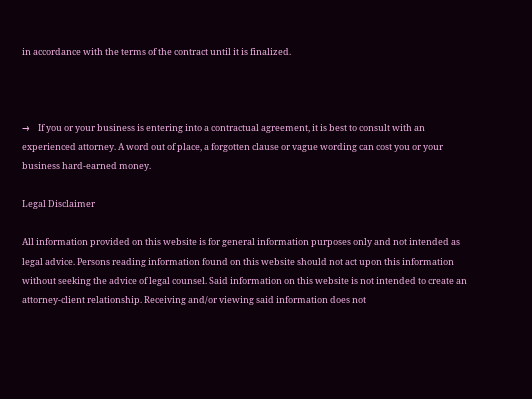in accordance with the terms of the contract until it is finalized.



→    If you or your business is entering into a contractual agreement, it is best to consult with an experienced attorney. A word out of place, a forgotten clause or vague wording can cost you or your business hard-earned money.

Legal Disclaimer

All information provided on this website is for general information purposes only and not intended as legal advice. Persons reading information found on this website should not act upon this information without seeking the advice of legal counsel. Said information on this website is not intended to create an attorney-client relationship. Receiving and/or viewing said information does not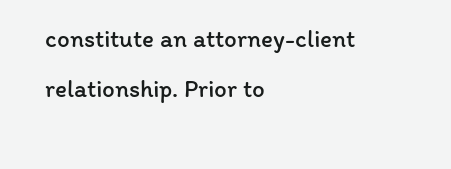constitute an attorney-client relationship. Prior to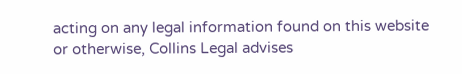acting on any legal information found on this website or otherwise, Collins Legal advises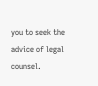you to seek the advice of legal counsel.